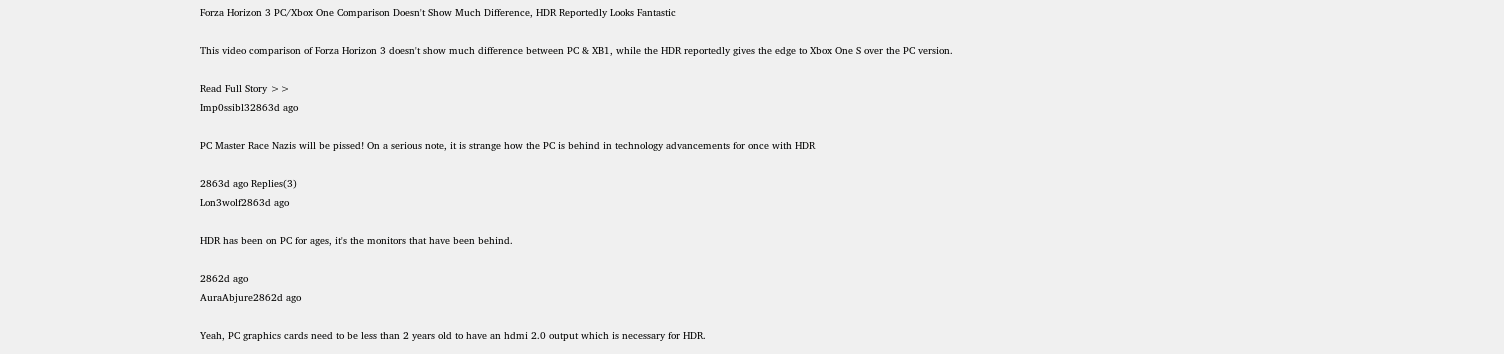Forza Horizon 3 PC/Xbox One Comparison Doesn't Show Much Difference, HDR Reportedly Looks Fantastic

This video comparison of Forza Horizon 3 doesn't show much difference between PC & XB1, while the HDR reportedly gives the edge to Xbox One S over the PC version.

Read Full Story >>
Imp0ssibl32863d ago

PC Master Race Nazis will be pissed! On a serious note, it is strange how the PC is behind in technology advancements for once with HDR

2863d ago Replies(3)
Lon3wolf2863d ago

HDR has been on PC for ages, it's the monitors that have been behind.

2862d ago
AuraAbjure2862d ago

Yeah, PC graphics cards need to be less than 2 years old to have an hdmi 2.0 output which is necessary for HDR.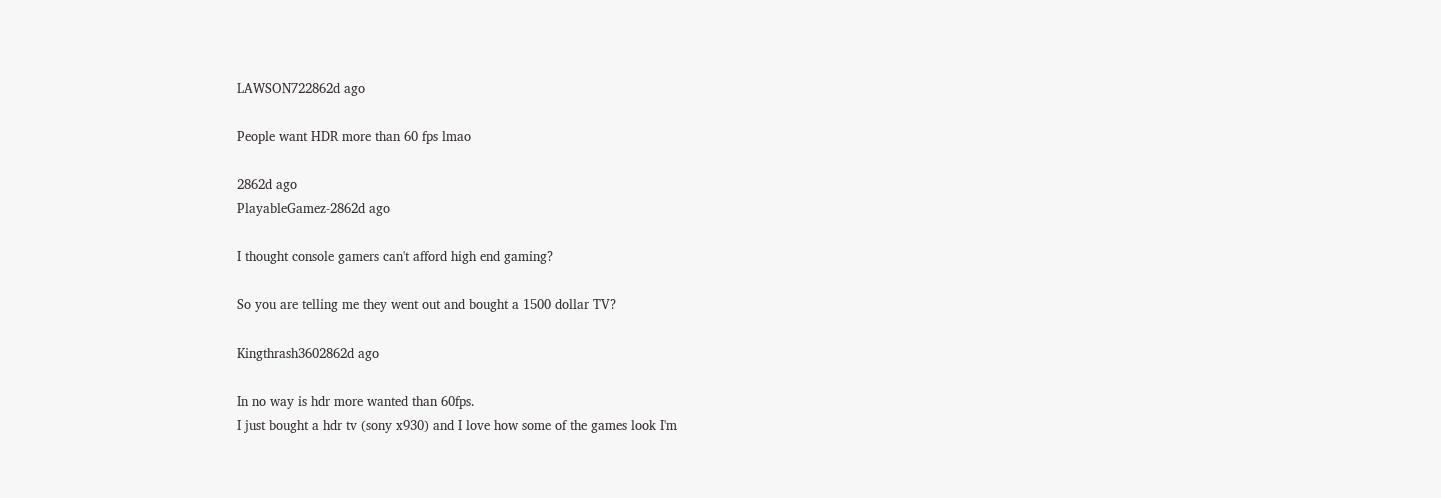LAWSON722862d ago

People want HDR more than 60 fps lmao

2862d ago
PlayableGamez-2862d ago

I thought console gamers can't afford high end gaming?

So you are telling me they went out and bought a 1500 dollar TV?

Kingthrash3602862d ago

In no way is hdr more wanted than 60fps.
I just bought a hdr tv (sony x930) and I love how some of the games look I'm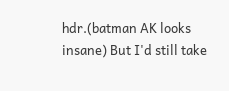hdr.(batman AK looks insane) But I'd still take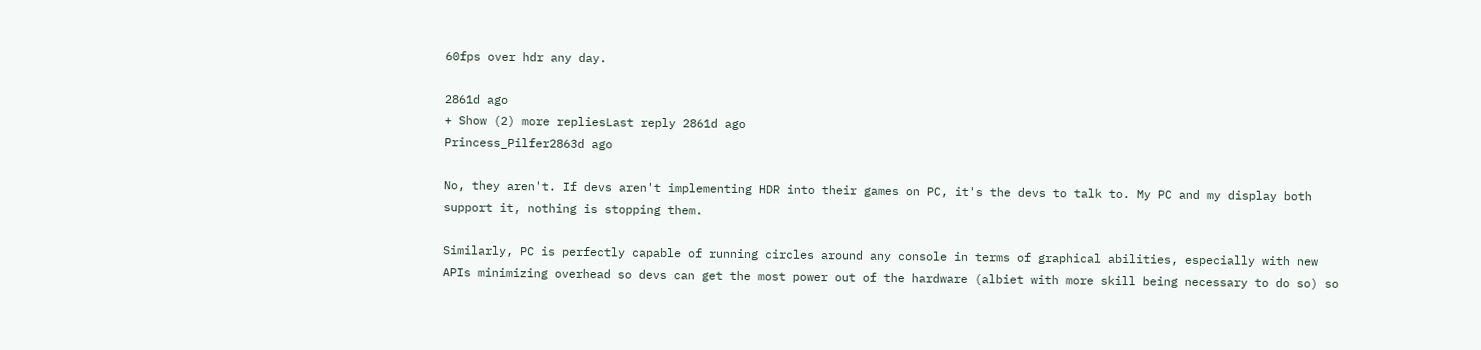60fps over hdr any day.

2861d ago
+ Show (2) more repliesLast reply 2861d ago
Princess_Pilfer2863d ago

No, they aren't. If devs aren't implementing HDR into their games on PC, it's the devs to talk to. My PC and my display both support it, nothing is stopping them.

Similarly, PC is perfectly capable of running circles around any console in terms of graphical abilities, especially with new APIs minimizing overhead so devs can get the most power out of the hardware (albiet with more skill being necessary to do so) so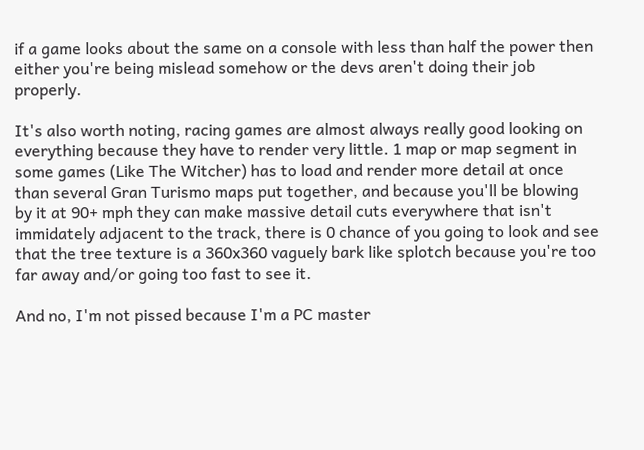if a game looks about the same on a console with less than half the power then either you're being mislead somehow or the devs aren't doing their job properly.

It's also worth noting, racing games are almost always really good looking on everything because they have to render very little. 1 map or map segment in some games (Like The Witcher) has to load and render more detail at once than several Gran Turismo maps put together, and because you'll be blowing by it at 90+ mph they can make massive detail cuts everywhere that isn't immidately adjacent to the track, there is 0 chance of you going to look and see that the tree texture is a 360x360 vaguely bark like splotch because you're too far away and/or going too fast to see it.

And no, I'm not pissed because I'm a PC master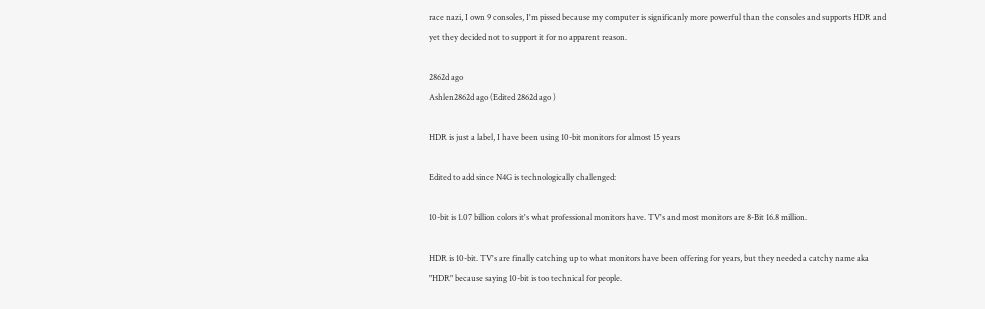race nazi, I own 9 consoles, I'm pissed because my computer is significanly more powerful than the consoles and supports HDR and yet they decided not to support it for no apparent reason.

2862d ago
Ashlen2862d ago (Edited 2862d ago )

HDR is just a label, I have been using 10-bit monitors for almost 15 years

Edited to add since N4G is technologically challenged:

10-bit is 1.07 billion colors it's what professional monitors have. TV's and most monitors are 8-Bit 16.8 million.

HDR is 10-bit. TV's are finally catching up to what monitors have been offering for years, but they needed a catchy name aka "HDR" because saying 10-bit is too technical for people.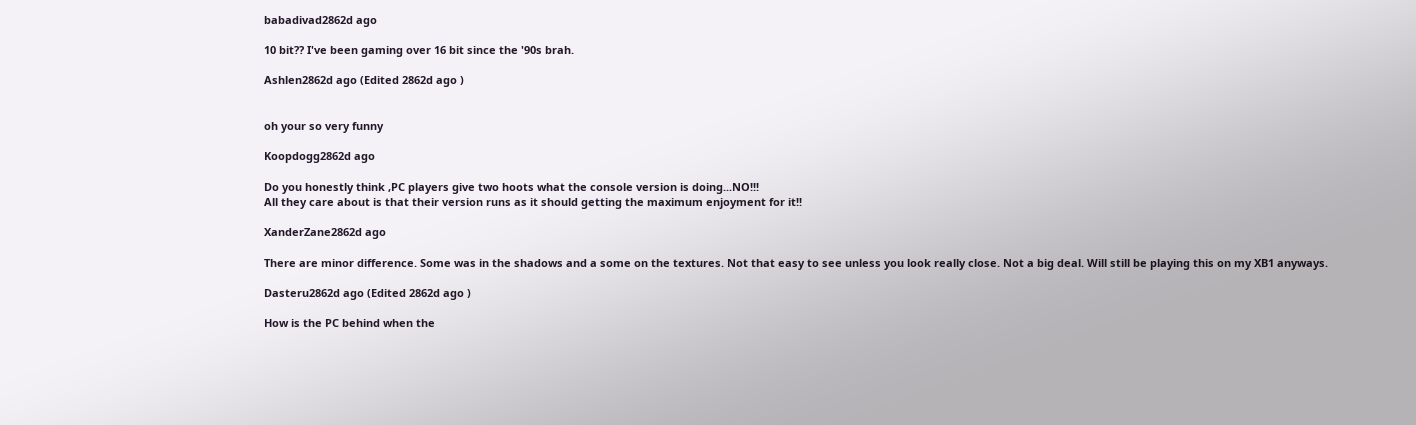babadivad2862d ago

10 bit?? I've been gaming over 16 bit since the '90s brah.

Ashlen2862d ago (Edited 2862d ago )


oh your so very funny

Koopdogg2862d ago

Do you honestly think ,PC players give two hoots what the console version is doing...NO!!!
All they care about is that their version runs as it should getting the maximum enjoyment for it!!

XanderZane2862d ago

There are minor difference. Some was in the shadows and a some on the textures. Not that easy to see unless you look really close. Not a big deal. Will still be playing this on my XB1 anyways.

Dasteru2862d ago (Edited 2862d ago )

How is the PC behind when the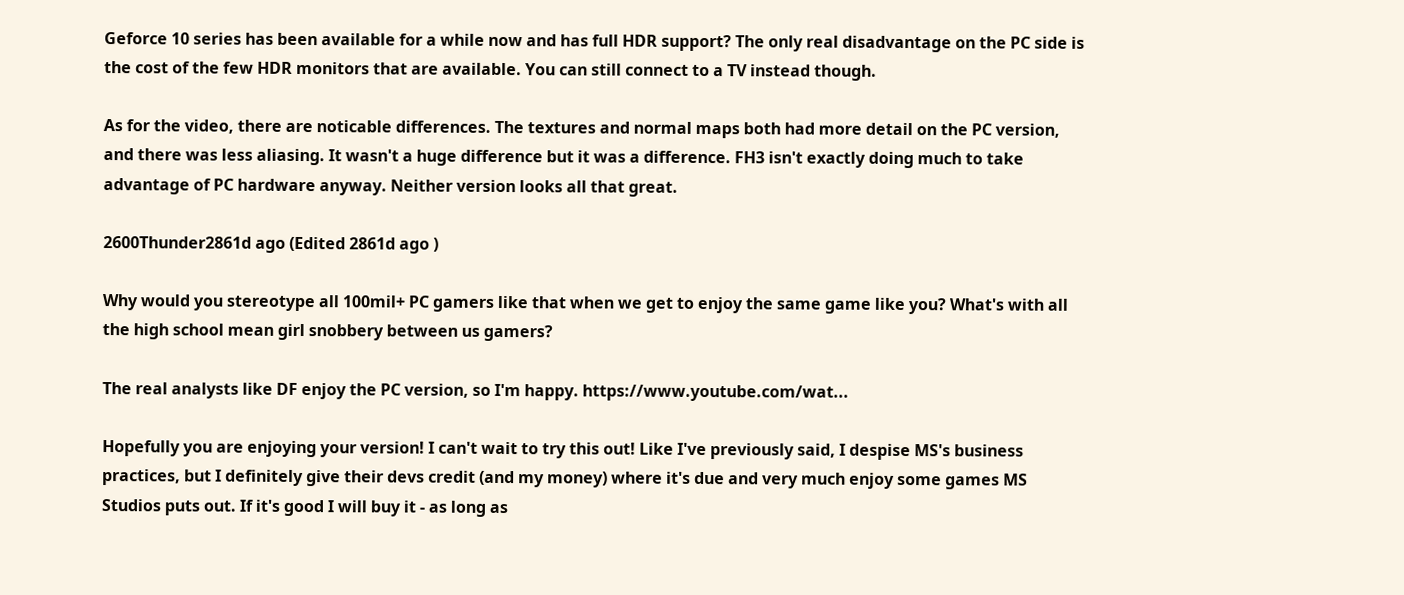Geforce 10 series has been available for a while now and has full HDR support? The only real disadvantage on the PC side is the cost of the few HDR monitors that are available. You can still connect to a TV instead though.

As for the video, there are noticable differences. The textures and normal maps both had more detail on the PC version, and there was less aliasing. It wasn't a huge difference but it was a difference. FH3 isn't exactly doing much to take advantage of PC hardware anyway. Neither version looks all that great.

2600Thunder2861d ago (Edited 2861d ago )

Why would you stereotype all 100mil+ PC gamers like that when we get to enjoy the same game like you? What's with all the high school mean girl snobbery between us gamers?

The real analysts like DF enjoy the PC version, so I'm happy. https://www.youtube.com/wat...

Hopefully you are enjoying your version! I can't wait to try this out! Like I've previously said, I despise MS's business practices, but I definitely give their devs credit (and my money) where it's due and very much enjoy some games MS Studios puts out. If it's good I will buy it - as long as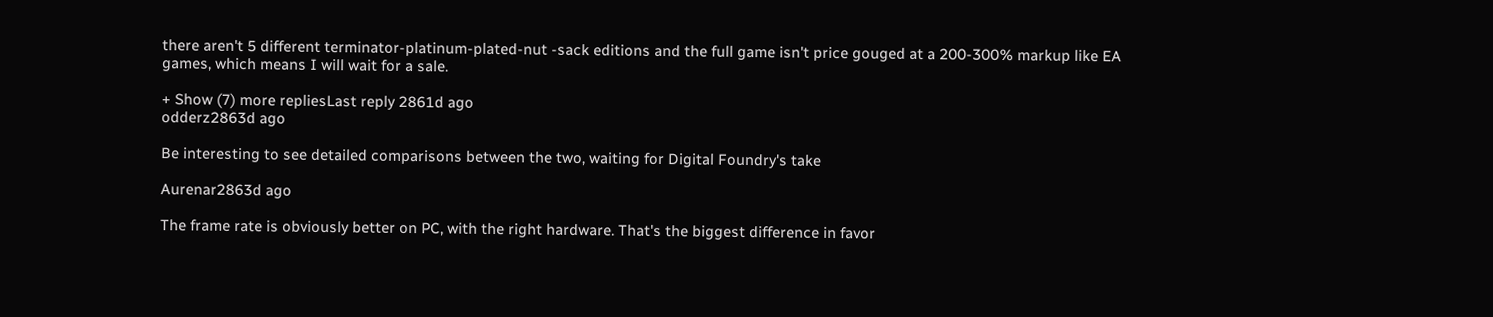there aren't 5 different terminator-platinum-plated-nut -sack editions and the full game isn't price gouged at a 200-300% markup like EA games, which means I will wait for a sale.

+ Show (7) more repliesLast reply 2861d ago
odderz2863d ago

Be interesting to see detailed comparisons between the two, waiting for Digital Foundry's take

Aurenar2863d ago

The frame rate is obviously better on PC, with the right hardware. That's the biggest difference in favor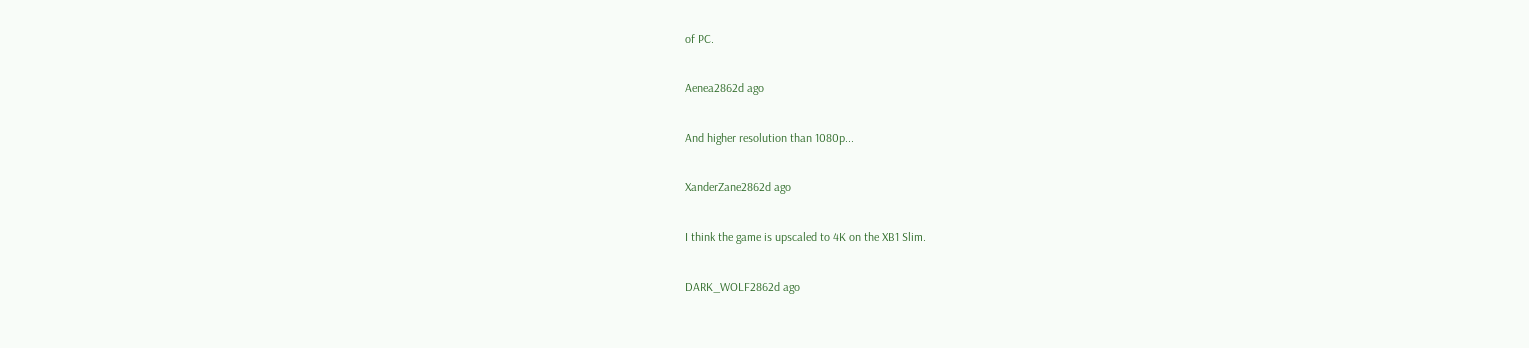of PC.

Aenea2862d ago

And higher resolution than 1080p...

XanderZane2862d ago

I think the game is upscaled to 4K on the XB1 Slim.

DARK_WOLF2862d ago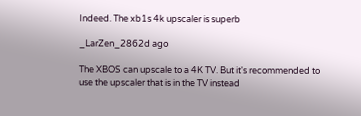Indeed. The xb1s 4k upscaler is superb

_LarZen_2862d ago

The XBOS can upscale to a 4K TV. But it's recommended to use the upscaler that is in the TV instead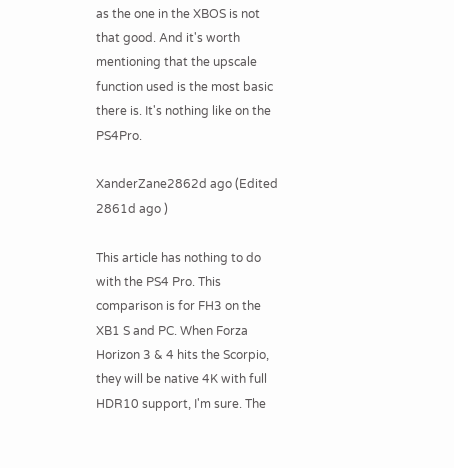as the one in the XBOS is not that good. And it's worth mentioning that the upscale function used is the most basic there is. It's nothing like on the PS4Pro.

XanderZane2862d ago (Edited 2861d ago )

This article has nothing to do with the PS4 Pro. This comparison is for FH3 on the XB1 S and PC. When Forza Horizon 3 & 4 hits the Scorpio, they will be native 4K with full HDR10 support, I'm sure. The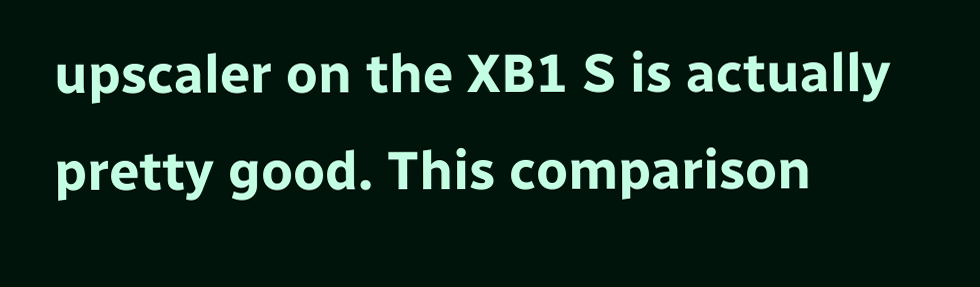upscaler on the XB1 S is actually pretty good. This comparison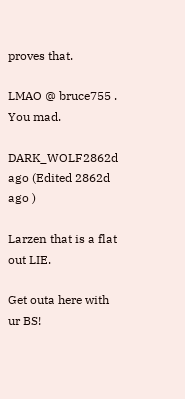proves that.

LMAO @ bruce755 . You mad.

DARK_WOLF2862d ago (Edited 2862d ago )

Larzen that is a flat out LIE.

Get outa here with ur BS!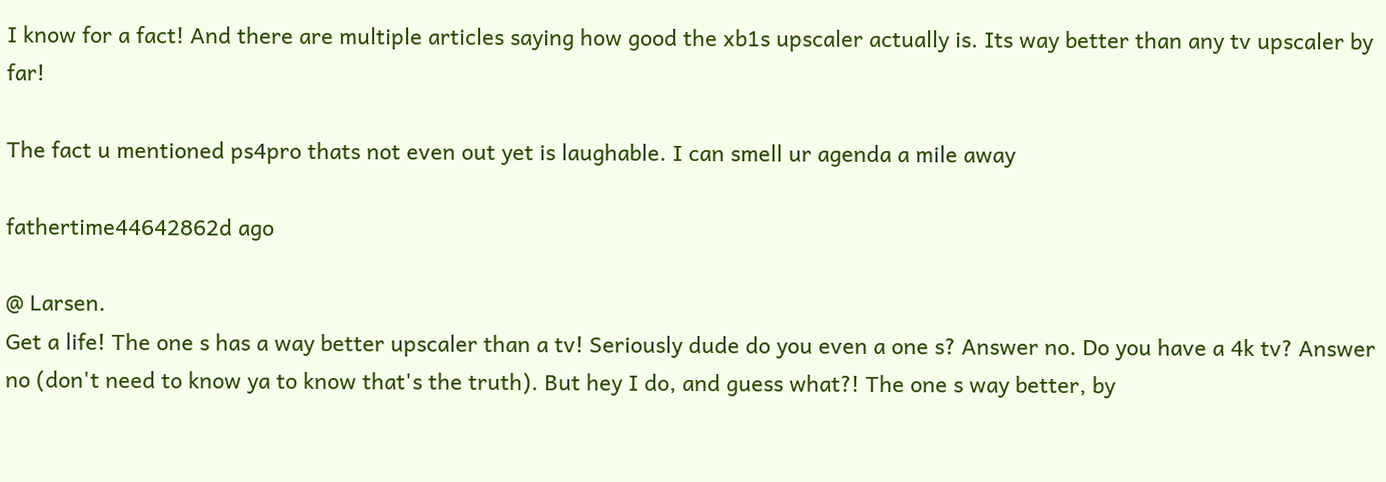I know for a fact! And there are multiple articles saying how good the xb1s upscaler actually is. Its way better than any tv upscaler by far!

The fact u mentioned ps4pro thats not even out yet is laughable. I can smell ur agenda a mile away

fathertime44642862d ago

@ Larsen.
Get a life! The one s has a way better upscaler than a tv! Seriously dude do you even a one s? Answer no. Do you have a 4k tv? Answer no (don't need to know ya to know that's the truth). But hey I do, and guess what?! The one s way better, by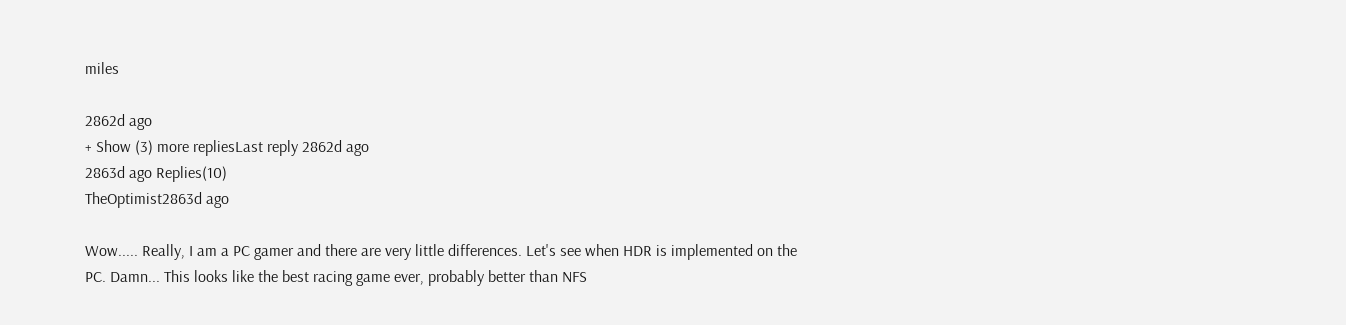miles

2862d ago
+ Show (3) more repliesLast reply 2862d ago
2863d ago Replies(10)
TheOptimist2863d ago

Wow..... Really, I am a PC gamer and there are very little differences. Let's see when HDR is implemented on the PC. Damn... This looks like the best racing game ever, probably better than NFS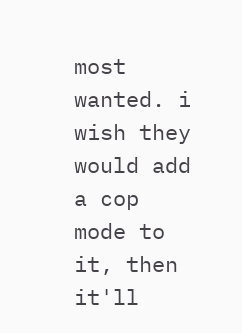most wanted. i wish they would add a cop mode to it, then it'll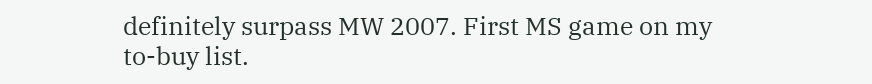definitely surpass MW 2007. First MS game on my to-buy list.